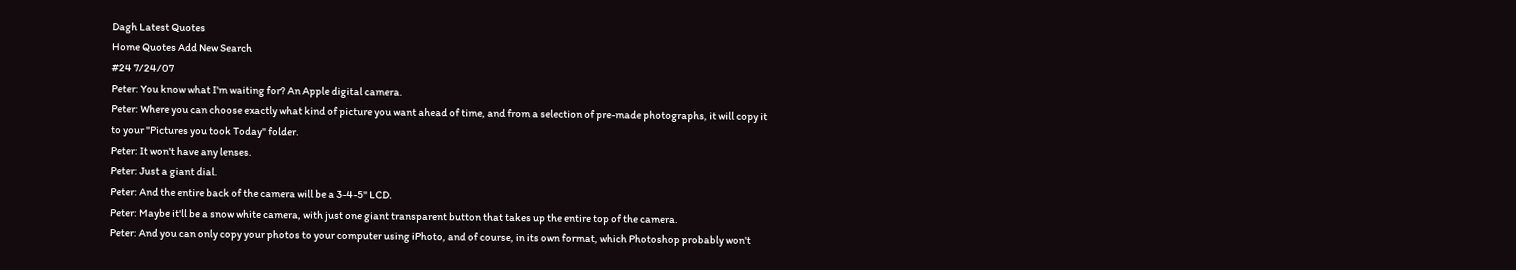Dagh Latest Quotes
Home Quotes Add New Search
#24 7/24/07
Peter: You know what I'm waiting for? An Apple digital camera.
Peter: Where you can choose exactly what kind of picture you want ahead of time, and from a selection of pre-made photographs, it will copy it to your "Pictures you took Today" folder.
Peter: It won't have any lenses.
Peter: Just a giant dial.
Peter: And the entire back of the camera will be a 3-4-5" LCD.
Peter: Maybe it'll be a snow white camera, with just one giant transparent button that takes up the entire top of the camera.
Peter: And you can only copy your photos to your computer using iPhoto, and of course, in its own format, which Photoshop probably won't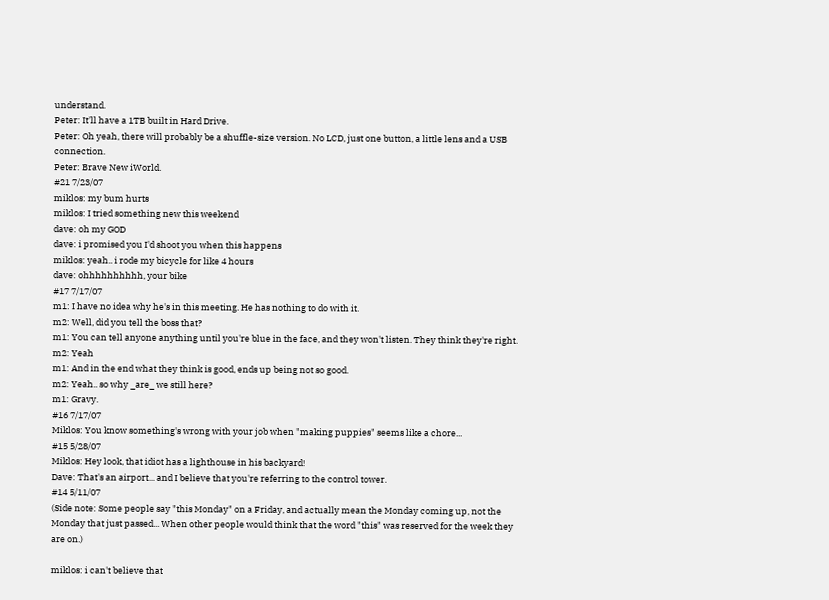understand.
Peter: It'll have a 1TB built in Hard Drive.
Peter: Oh yeah, there will probably be a shuffle-size version. No LCD, just one button, a little lens and a USB connection.
Peter: Brave New iWorld.
#21 7/23/07
miklos: my bum hurts
miklos: I tried something new this weekend
dave: oh my GOD
dave: i promised you I'd shoot you when this happens
miklos: yeah.. i rode my bicycle for like 4 hours
dave: ohhhhhhhhhh, your bike
#17 7/17/07
m1: I have no idea why he's in this meeting. He has nothing to do with it.
m2: Well, did you tell the boss that?
m1: You can tell anyone anything until you're blue in the face, and they won't listen. They think they're right.
m2: Yeah
m1: And in the end what they think is good, ends up being not so good.
m2: Yeah.. so why _are_ we still here?
m1: Gravy.
#16 7/17/07
Miklos: You know something's wrong with your job when "making puppies" seems like a chore...
#15 5/28/07
Miklos: Hey look, that idiot has a lighthouse in his backyard!
Dave: That's an airport... and I believe that you're referring to the control tower.
#14 5/11/07
(Side note: Some people say "this Monday" on a Friday, and actually mean the Monday coming up, not the Monday that just passed... When other people would think that the word "this" was reserved for the week they are on.)

miklos: i can't believe that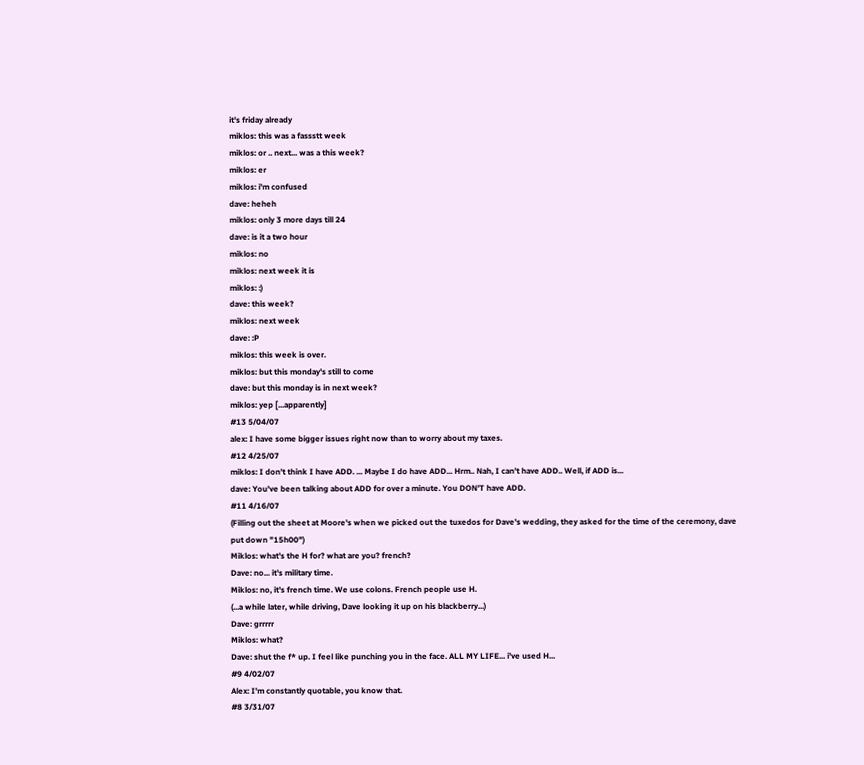it's friday already
miklos: this was a fassstt week
miklos: or .. next... was a this week?
miklos: er
miklos: i'm confused
dave: heheh
miklos: only 3 more days till 24
dave: is it a two hour
miklos: no
miklos: next week it is
miklos: :)
dave: this week?
miklos: next week
dave: :P
miklos: this week is over.
miklos: but this monday's still to come
dave: but this monday is in next week?
miklos: yep [...apparently]
#13 5/04/07
alex: I have some bigger issues right now than to worry about my taxes.
#12 4/25/07
miklos: I don't think I have ADD. ... Maybe I do have ADD... Hrm.. Nah, I can't have ADD.. Well, if ADD is...
dave: You've been talking about ADD for over a minute. You DON'T have ADD.
#11 4/16/07
(Filling out the sheet at Moore's when we picked out the tuxedos for Dave's wedding, they asked for the time of the ceremony, dave put down "15h00")
Miklos: what's the H for? what are you? french?
Dave: no... it's military time.
Miklos: no, it's french time. We use colons. French people use H.
(...a while later, while driving, Dave looking it up on his blackberry...)
Dave: grrrrr
Miklos: what?
Dave: shut the f* up. I feel like punching you in the face. ALL MY LIFE... i've used H...
#9 4/02/07
Alex: I'm constantly quotable, you know that.
#8 3/31/07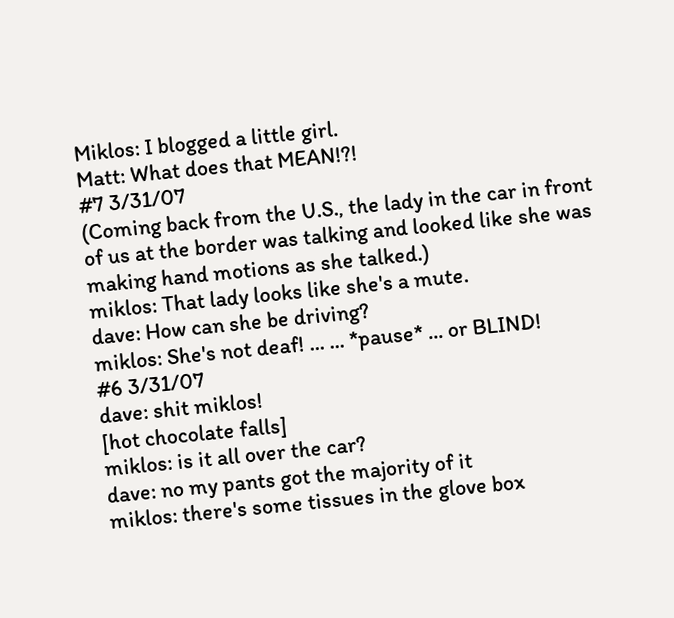Miklos: I blogged a little girl.
Matt: What does that MEAN!?!
#7 3/31/07
(Coming back from the U.S., the lady in the car in front of us at the border was talking and looked like she was making hand motions as she talked.)
miklos: That lady looks like she's a mute.
dave: How can she be driving?
miklos: She's not deaf! ... ... *pause* ... or BLIND!
#6 3/31/07
dave: shit miklos!
[hot chocolate falls]
miklos: is it all over the car?
dave: no my pants got the majority of it
miklos: there's some tissues in the glove box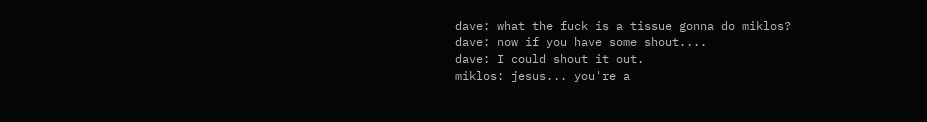dave: what the fuck is a tissue gonna do miklos?
dave: now if you have some shout....
dave: I could shout it out.
miklos: jesus... you're a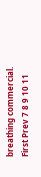breathing commercial.
First Prev 7 8 9 10 11